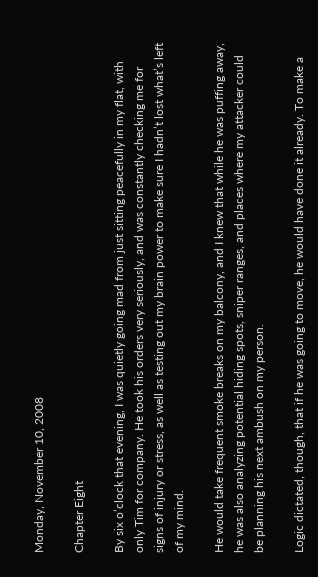Monday, November 10, 2008

Chapter Eight

By six o’clock that evening, I was quietly going mad from just sitting peacefully in my flat, with only Tim for company. He took his orders very seriously, and was constantly checking me for signs of injury or stress, as well as testing out my brain power to make sure I hadn’t lost what’s left of my mind.

He would take frequent smoke breaks on my balcony, and I knew that while he was puffing away, he was also analyzing potential hiding spots, sniper ranges, and places where my attacker could be planning his next ambush on my person.

Logic dictated, though, that if he was going to move, he would have done it already. To make a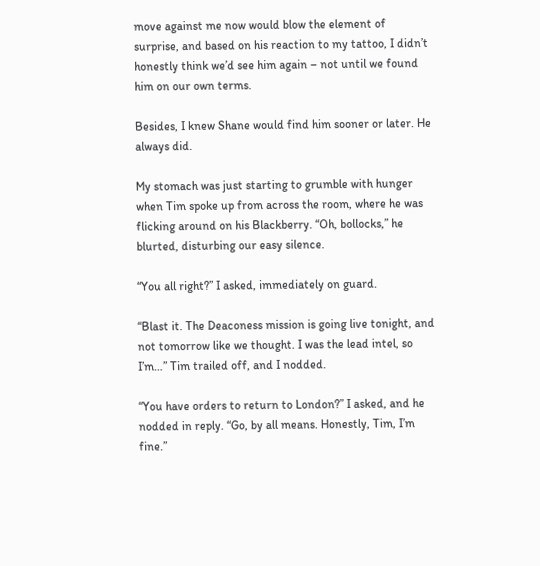move against me now would blow the element of surprise, and based on his reaction to my tattoo, I didn’t honestly think we’d see him again – not until we found him on our own terms.

Besides, I knew Shane would find him sooner or later. He always did.

My stomach was just starting to grumble with hunger when Tim spoke up from across the room, where he was flicking around on his Blackberry. “Oh, bollocks,” he blurted, disturbing our easy silence.

“You all right?” I asked, immediately on guard.

“Blast it. The Deaconess mission is going live tonight, and not tomorrow like we thought. I was the lead intel, so I’m…” Tim trailed off, and I nodded.

“You have orders to return to London?” I asked, and he nodded in reply. “Go, by all means. Honestly, Tim, I’m fine.”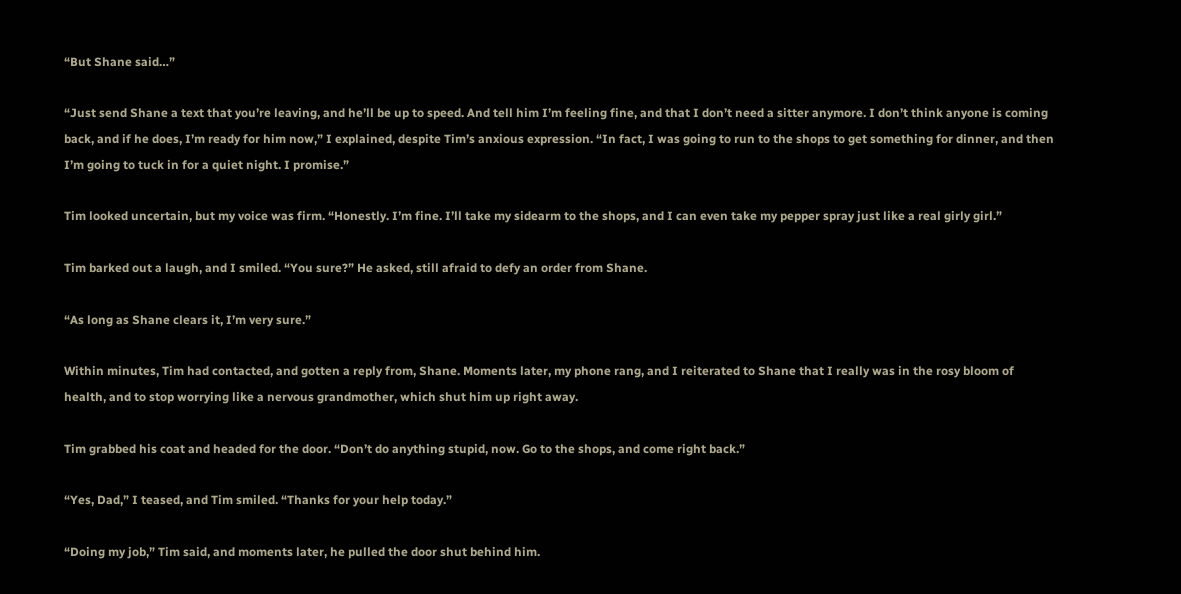“But Shane said…”

“Just send Shane a text that you’re leaving, and he’ll be up to speed. And tell him I’m feeling fine, and that I don’t need a sitter anymore. I don’t think anyone is coming back, and if he does, I’m ready for him now,” I explained, despite Tim’s anxious expression. “In fact, I was going to run to the shops to get something for dinner, and then I’m going to tuck in for a quiet night. I promise.”

Tim looked uncertain, but my voice was firm. “Honestly. I’m fine. I’ll take my sidearm to the shops, and I can even take my pepper spray just like a real girly girl.”

Tim barked out a laugh, and I smiled. “You sure?” He asked, still afraid to defy an order from Shane.

“As long as Shane clears it, I’m very sure.”

Within minutes, Tim had contacted, and gotten a reply from, Shane. Moments later, my phone rang, and I reiterated to Shane that I really was in the rosy bloom of health, and to stop worrying like a nervous grandmother, which shut him up right away.

Tim grabbed his coat and headed for the door. “Don’t do anything stupid, now. Go to the shops, and come right back.”

“Yes, Dad,” I teased, and Tim smiled. “Thanks for your help today.”

“Doing my job,” Tim said, and moments later, he pulled the door shut behind him.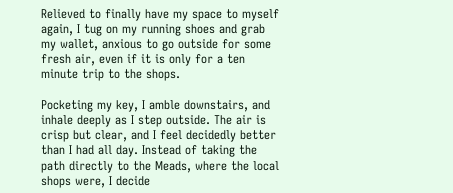Relieved to finally have my space to myself again, I tug on my running shoes and grab my wallet, anxious to go outside for some fresh air, even if it is only for a ten minute trip to the shops.

Pocketing my key, I amble downstairs, and inhale deeply as I step outside. The air is crisp but clear, and I feel decidedly better than I had all day. Instead of taking the path directly to the Meads, where the local shops were, I decide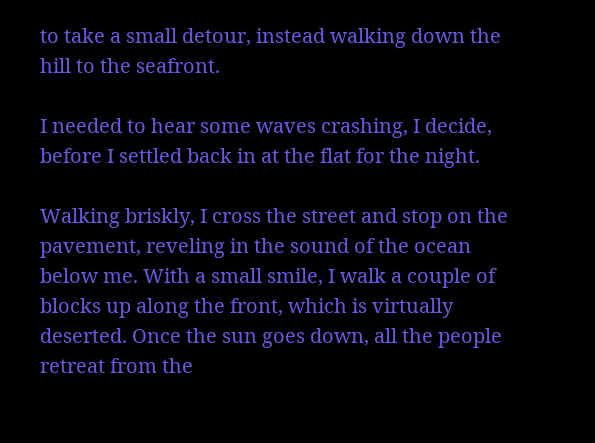to take a small detour, instead walking down the hill to the seafront.

I needed to hear some waves crashing, I decide, before I settled back in at the flat for the night.

Walking briskly, I cross the street and stop on the pavement, reveling in the sound of the ocean below me. With a small smile, I walk a couple of blocks up along the front, which is virtually deserted. Once the sun goes down, all the people retreat from the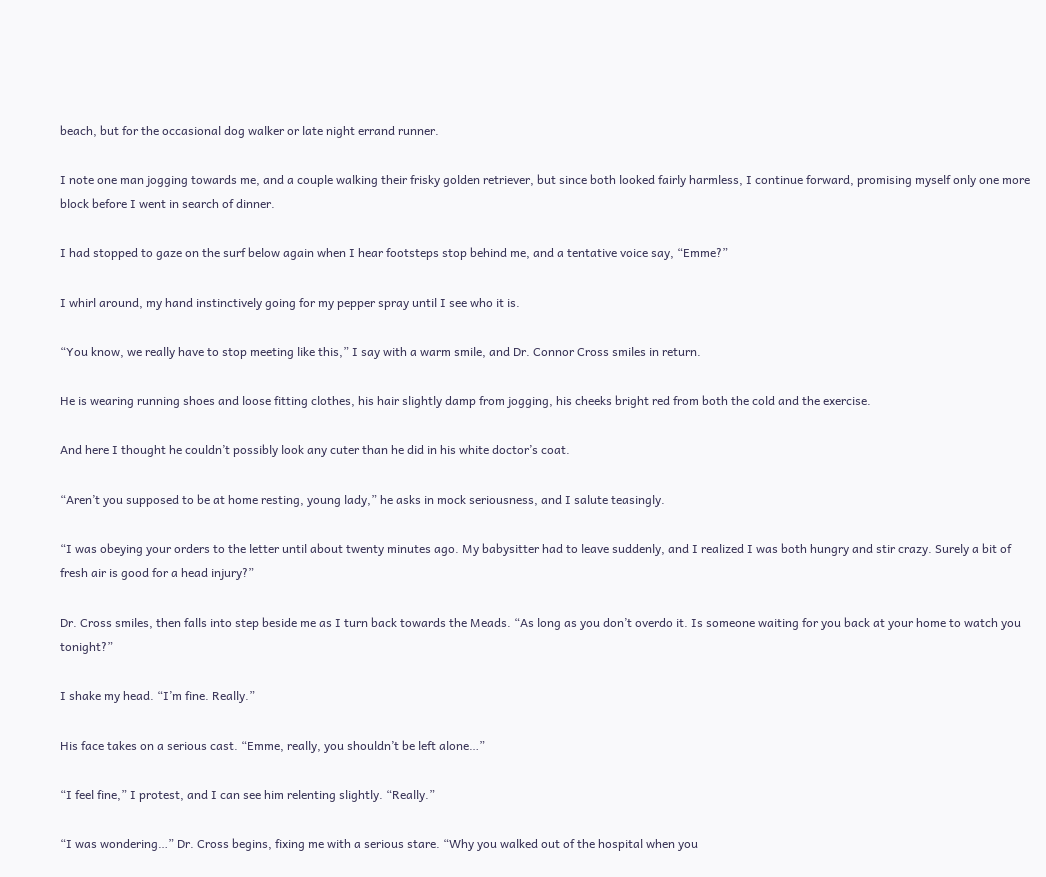beach, but for the occasional dog walker or late night errand runner.

I note one man jogging towards me, and a couple walking their frisky golden retriever, but since both looked fairly harmless, I continue forward, promising myself only one more block before I went in search of dinner.

I had stopped to gaze on the surf below again when I hear footsteps stop behind me, and a tentative voice say, “Emme?”

I whirl around, my hand instinctively going for my pepper spray until I see who it is.

“You know, we really have to stop meeting like this,” I say with a warm smile, and Dr. Connor Cross smiles in return.

He is wearing running shoes and loose fitting clothes, his hair slightly damp from jogging, his cheeks bright red from both the cold and the exercise.

And here I thought he couldn’t possibly look any cuter than he did in his white doctor’s coat.

“Aren’t you supposed to be at home resting, young lady,” he asks in mock seriousness, and I salute teasingly.

“I was obeying your orders to the letter until about twenty minutes ago. My babysitter had to leave suddenly, and I realized I was both hungry and stir crazy. Surely a bit of fresh air is good for a head injury?”

Dr. Cross smiles, then falls into step beside me as I turn back towards the Meads. “As long as you don’t overdo it. Is someone waiting for you back at your home to watch you tonight?”

I shake my head. “I’m fine. Really.”

His face takes on a serious cast. “Emme, really, you shouldn’t be left alone…”

“I feel fine,” I protest, and I can see him relenting slightly. “Really.”

“I was wondering…” Dr. Cross begins, fixing me with a serious stare. “Why you walked out of the hospital when you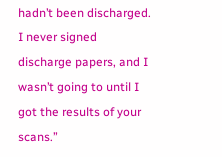hadn’t been discharged. I never signed discharge papers, and I wasn’t going to until I got the results of your scans.”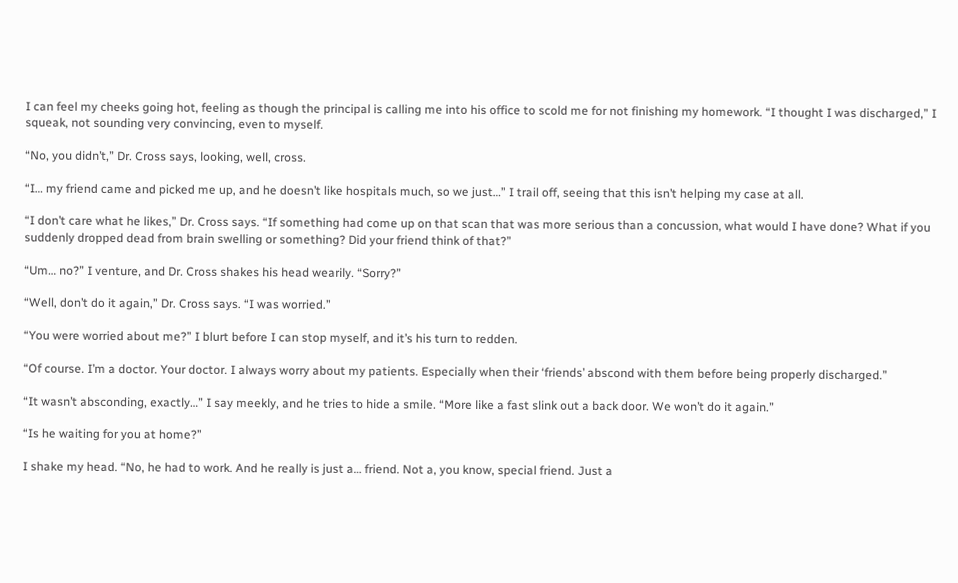I can feel my cheeks going hot, feeling as though the principal is calling me into his office to scold me for not finishing my homework. “I thought I was discharged,” I squeak, not sounding very convincing, even to myself.

“No, you didn’t,” Dr. Cross says, looking, well, cross.

“I… my friend came and picked me up, and he doesn’t like hospitals much, so we just…” I trail off, seeing that this isn’t helping my case at all.

“I don’t care what he likes,” Dr. Cross says. “If something had come up on that scan that was more serious than a concussion, what would I have done? What if you suddenly dropped dead from brain swelling or something? Did your friend think of that?”

“Um… no?” I venture, and Dr. Cross shakes his head wearily. “Sorry?”

“Well, don’t do it again,” Dr. Cross says. “I was worried.”

“You were worried about me?” I blurt before I can stop myself, and it’s his turn to redden.

“Of course. I’m a doctor. Your doctor. I always worry about my patients. Especially when their ‘friends’ abscond with them before being properly discharged.”

“It wasn’t absconding, exactly…” I say meekly, and he tries to hide a smile. “More like a fast slink out a back door. We won’t do it again.”

“Is he waiting for you at home?”

I shake my head. “No, he had to work. And he really is just a… friend. Not a, you know, special friend. Just a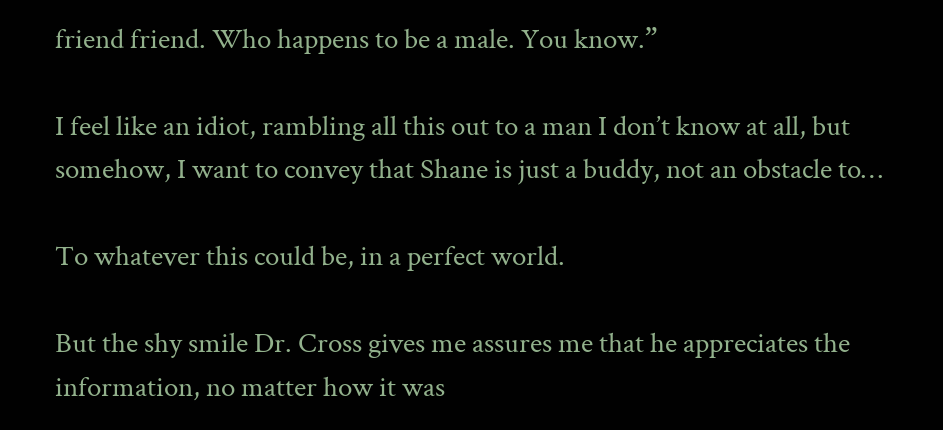friend friend. Who happens to be a male. You know.”

I feel like an idiot, rambling all this out to a man I don’t know at all, but somehow, I want to convey that Shane is just a buddy, not an obstacle to…

To whatever this could be, in a perfect world.

But the shy smile Dr. Cross gives me assures me that he appreciates the information, no matter how it was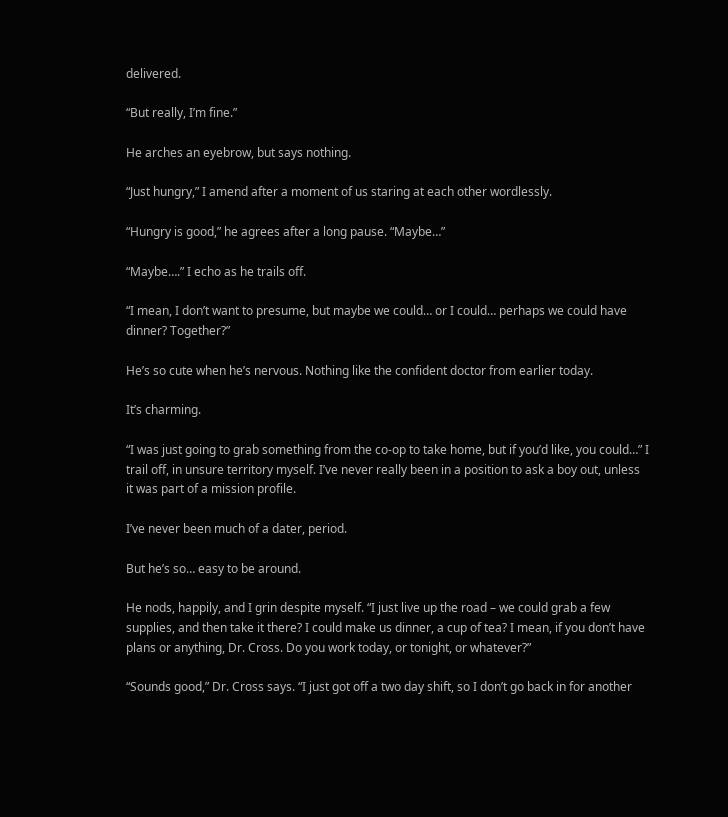delivered.

“But really, I’m fine.”

He arches an eyebrow, but says nothing.

“Just hungry,” I amend after a moment of us staring at each other wordlessly.

“Hungry is good,” he agrees after a long pause. “Maybe…”

“Maybe….” I echo as he trails off.

“I mean, I don’t want to presume, but maybe we could… or I could… perhaps we could have dinner? Together?”

He’s so cute when he’s nervous. Nothing like the confident doctor from earlier today.

It’s charming.

“I was just going to grab something from the co-op to take home, but if you’d like, you could…” I trail off, in unsure territory myself. I’ve never really been in a position to ask a boy out, unless it was part of a mission profile.

I’ve never been much of a dater, period.

But he’s so… easy to be around.

He nods, happily, and I grin despite myself. “I just live up the road – we could grab a few supplies, and then take it there? I could make us dinner, a cup of tea? I mean, if you don’t have plans or anything, Dr. Cross. Do you work today, or tonight, or whatever?”

“Sounds good,” Dr. Cross says. “I just got off a two day shift, so I don’t go back in for another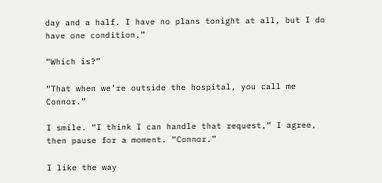day and a half. I have no plans tonight at all, but I do have one condition.”

“Which is?”

“That when we’re outside the hospital, you call me Connor.”

I smile. “I think I can handle that request,” I agree, then pause for a moment. “Connor.”

I like the way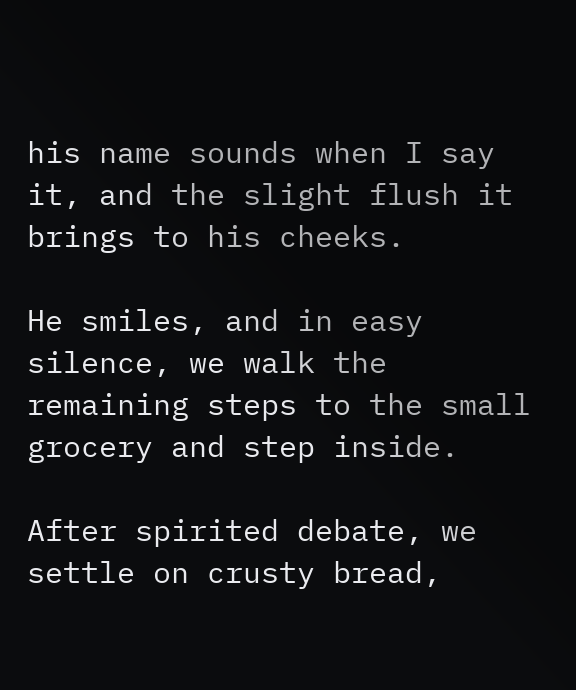his name sounds when I say it, and the slight flush it brings to his cheeks.

He smiles, and in easy silence, we walk the remaining steps to the small grocery and step inside.

After spirited debate, we settle on crusty bread,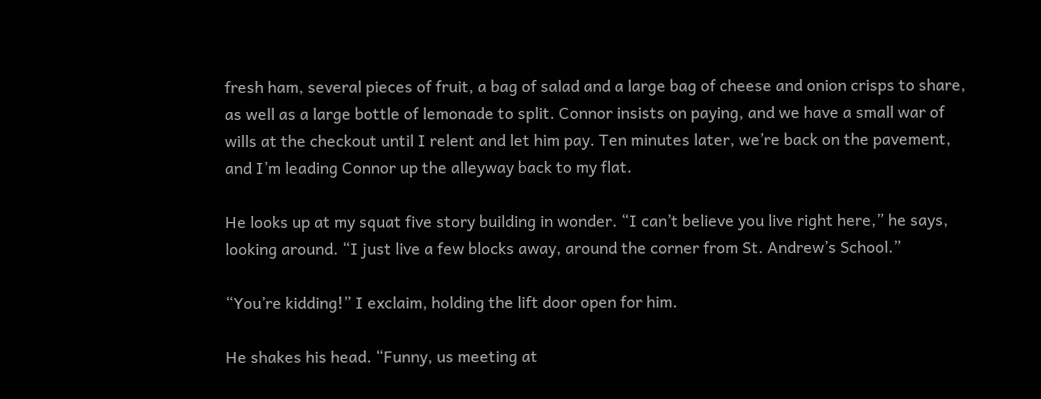fresh ham, several pieces of fruit, a bag of salad and a large bag of cheese and onion crisps to share, as well as a large bottle of lemonade to split. Connor insists on paying, and we have a small war of wills at the checkout until I relent and let him pay. Ten minutes later, we’re back on the pavement, and I’m leading Connor up the alleyway back to my flat.

He looks up at my squat five story building in wonder. “I can’t believe you live right here,” he says, looking around. “I just live a few blocks away, around the corner from St. Andrew’s School.”

“You’re kidding!” I exclaim, holding the lift door open for him.

He shakes his head. “Funny, us meeting at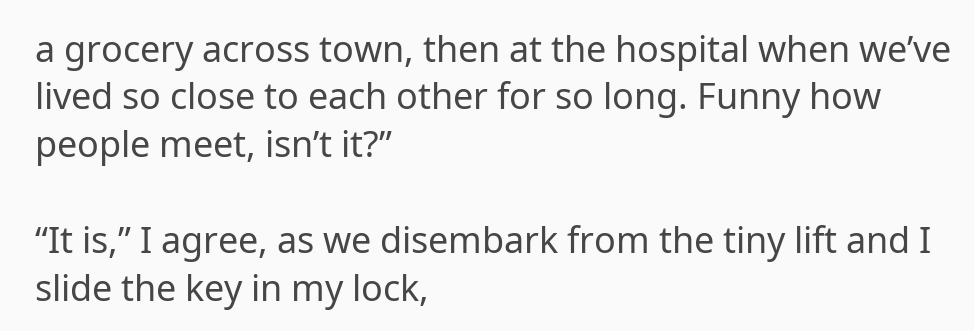a grocery across town, then at the hospital when we’ve lived so close to each other for so long. Funny how people meet, isn’t it?”

“It is,” I agree, as we disembark from the tiny lift and I slide the key in my lock,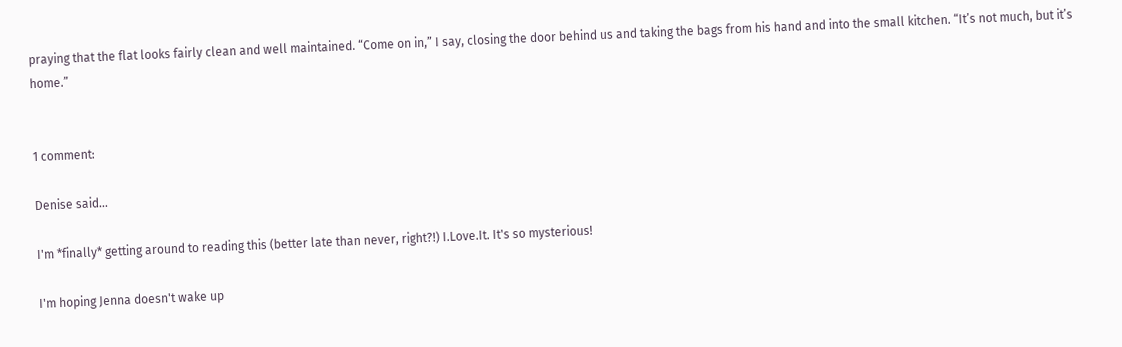praying that the flat looks fairly clean and well maintained. “Come on in,” I say, closing the door behind us and taking the bags from his hand and into the small kitchen. “It’s not much, but it’s home.”


1 comment:

Denise said...

I'm *finally* getting around to reading this (better late than never, right?!) I.Love.It. It's so mysterious!

I'm hoping Jenna doesn't wake up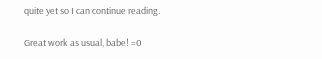quite yet so I can continue reading.

Great work as usual, babe! =0